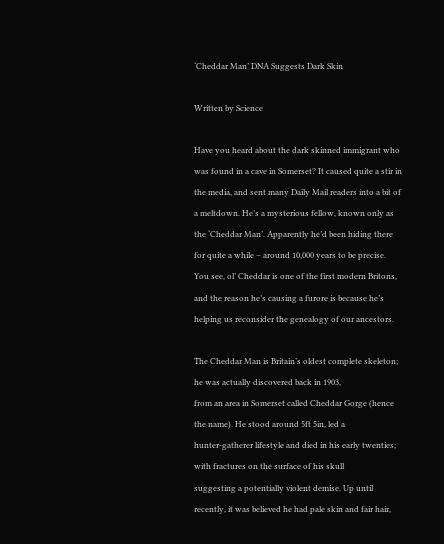‘Cheddar Man’ DNA Suggests Dark Skin

Written by Science

Have you heard about the dark skinned immigrant who was found in a cave in Somerset? It caused quite a stir in the media, and sent many Daily Mail readers into a bit of a meltdown. He’s a mysterious fellow, known only as the ‘Cheddar Man’. Apparently he’d been hiding there for quite a while – around 10,000 years to be precise. You see, ol’ Cheddar is one of the first modern Britons, and the reason he’s causing a furore is because he’s helping us reconsider the genealogy of our ancestors.

The Cheddar Man is Britain’s oldest complete skeleton; he was actually discovered back in 1903,
from an area in Somerset called Cheddar Gorge (hence the name). He stood around 5ft 5in, led a
hunter-gatherer lifestyle and died in his early twenties; with fractures on the surface of his skull
suggesting a potentially violent demise. Up until recently, it was believed he had pale skin and fair hair,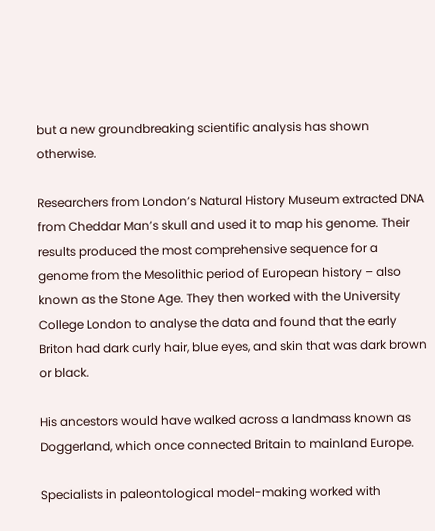but a new groundbreaking scientific analysis has shown otherwise.

Researchers from London’s Natural History Museum extracted DNA from Cheddar Man’s skull and used it to map his genome. Their results produced the most comprehensive sequence for a genome from the Mesolithic period of European history – also known as the Stone Age. They then worked with the University College London to analyse the data and found that the early Briton had dark curly hair, blue eyes, and skin that was dark brown or black.

His ancestors would have walked across a landmass known as Doggerland, which once connected Britain to mainland Europe.

Specialists in paleontological model-making worked with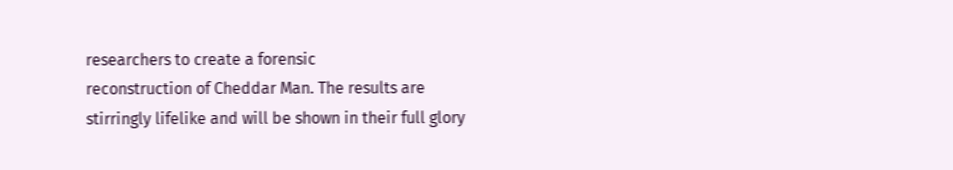researchers to create a forensic
reconstruction of Cheddar Man. The results are stirringly lifelike and will be shown in their full glory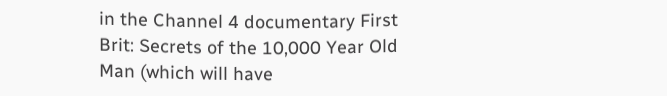in the Channel 4 documentary First Brit: Secrets of the 10,000 Year Old Man (which will have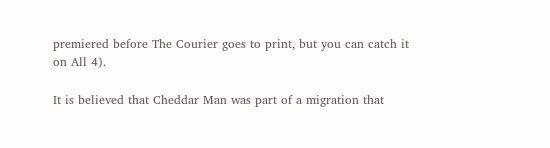premiered before The Courier goes to print, but you can catch it on All 4).

It is believed that Cheddar Man was part of a migration that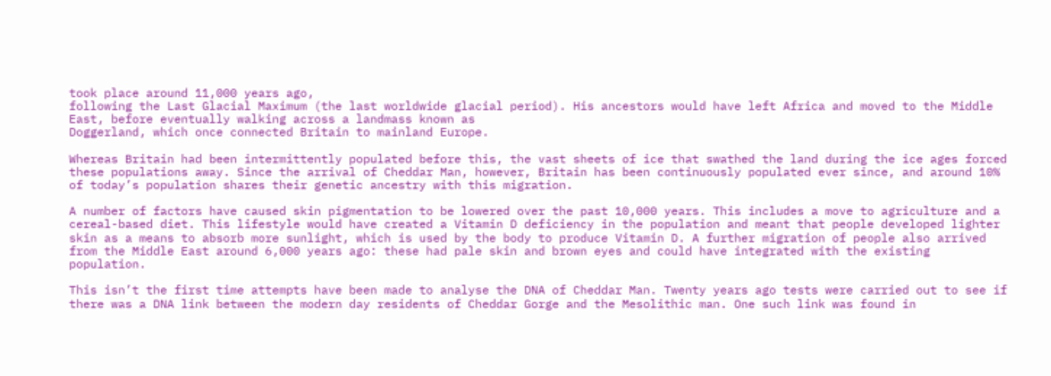took place around 11,000 years ago,
following the Last Glacial Maximum (the last worldwide glacial period). His ancestors would have left Africa and moved to the Middle East, before eventually walking across a landmass known as
Doggerland, which once connected Britain to mainland Europe.

Whereas Britain had been intermittently populated before this, the vast sheets of ice that swathed the land during the ice ages forced these populations away. Since the arrival of Cheddar Man, however, Britain has been continuously populated ever since, and around 10% of today’s population shares their genetic ancestry with this migration.

A number of factors have caused skin pigmentation to be lowered over the past 10,000 years. This includes a move to agriculture and a cereal-based diet. This lifestyle would have created a Vitamin D deficiency in the population and meant that people developed lighter skin as a means to absorb more sunlight, which is used by the body to produce Vitamin D. A further migration of people also arrived from the Middle East around 6,000 years ago: these had pale skin and brown eyes and could have integrated with the existing population.

This isn’t the first time attempts have been made to analyse the DNA of Cheddar Man. Twenty years ago tests were carried out to see if there was a DNA link between the modern day residents of Cheddar Gorge and the Mesolithic man. One such link was found in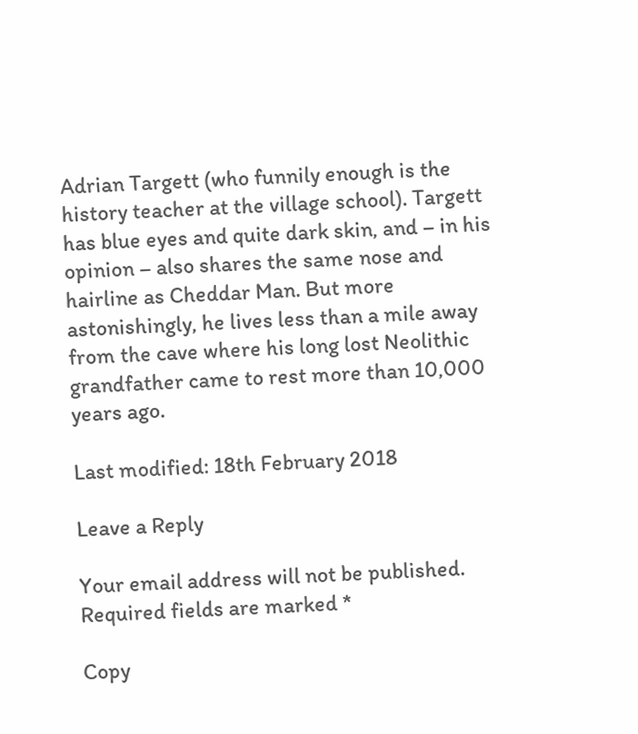Adrian Targett (who funnily enough is the history teacher at the village school). Targett has blue eyes and quite dark skin, and – in his opinion – also shares the same nose and hairline as Cheddar Man. But more astonishingly, he lives less than a mile away from the cave where his long lost Neolithic grandfather came to rest more than 10,000 years ago.

Last modified: 18th February 2018

Leave a Reply

Your email address will not be published. Required fields are marked *

Copy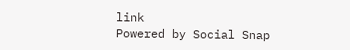link
Powered by Social Snap